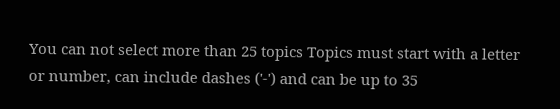You can not select more than 25 topics Topics must start with a letter or number, can include dashes ('-') and can be up to 35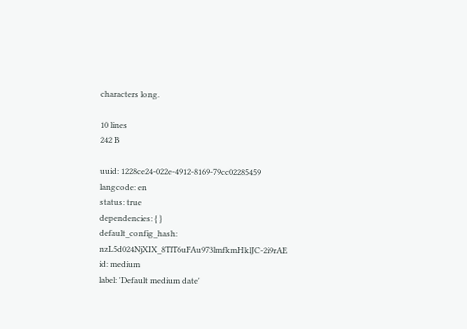characters long.

10 lines
242 B

uuid: 1228ce24-022e-4912-8169-79cc02285459
langcode: en
status: true
dependencies: { }
default_config_hash: nzL5d024NjXIX_8TlT6uFAu973lmfkmHklJC-2i9rAE
id: medium
label: 'Default medium date'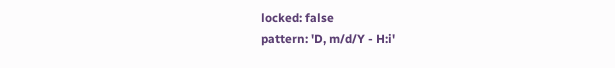locked: false
pattern: 'D, m/d/Y - H:i'